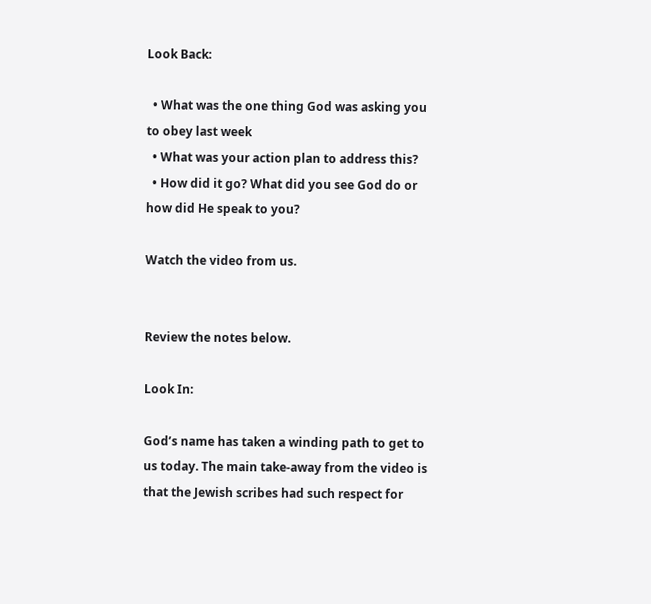Look Back:

  • What was the one thing God was asking you to obey last week
  • What was your action plan to address this?
  • How did it go? What did you see God do or how did He speak to you?

Watch the video from us.


Review the notes below.

Look In:

God’s name has taken a winding path to get to us today. The main take-away from the video is that the Jewish scribes had such respect for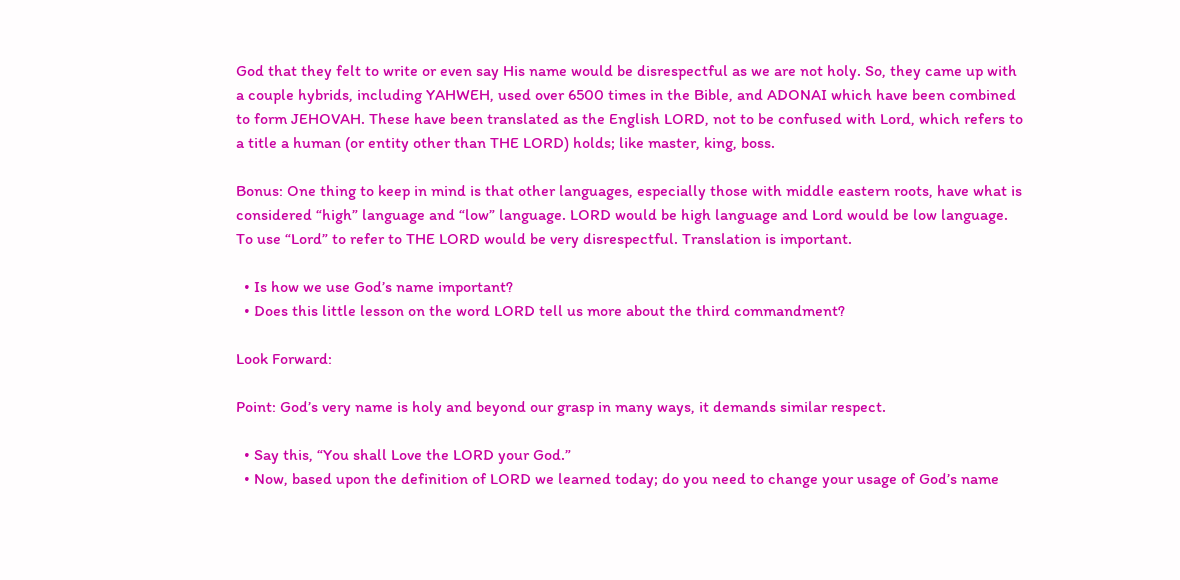God that they felt to write or even say His name would be disrespectful as we are not holy. So, they came up with a couple hybrids, including YAHWEH, used over 6500 times in the Bible, and ADONAI which have been combined to form JEHOVAH. These have been translated as the English LORD, not to be confused with Lord, which refers to a title a human (or entity other than THE LORD) holds; like master, king, boss.

Bonus: One thing to keep in mind is that other languages, especially those with middle eastern roots, have what is considered “high” language and “low” language. LORD would be high language and Lord would be low language. To use “Lord” to refer to THE LORD would be very disrespectful. Translation is important.

  • Is how we use God’s name important?
  • Does this little lesson on the word LORD tell us more about the third commandment?

Look Forward:

Point: God’s very name is holy and beyond our grasp in many ways, it demands similar respect.

  • Say this, “You shall Love the LORD your God.”
  • Now, based upon the definition of LORD we learned today; do you need to change your usage of God’s name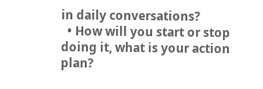in daily conversations?
  • How will you start or stop doing it, what is your action plan?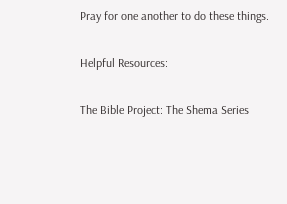Pray for one another to do these things.

Helpful Resources:

The Bible Project: The Shema Series